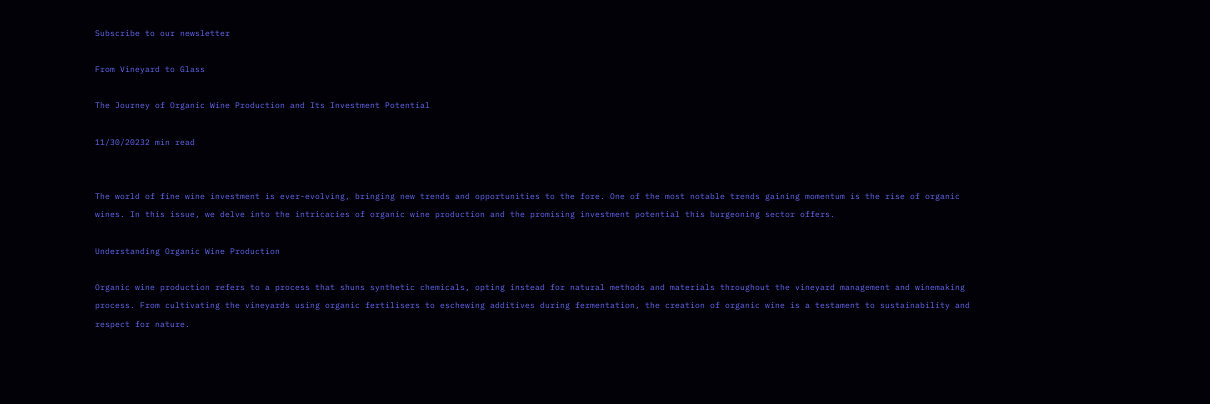Subscribe to our newsletter

From Vineyard to Glass

The Journey of Organic Wine Production and Its Investment Potential

11/30/20232 min read


The world of fine wine investment is ever-evolving, bringing new trends and opportunities to the fore. One of the most notable trends gaining momentum is the rise of organic wines. In this issue, we delve into the intricacies of organic wine production and the promising investment potential this burgeoning sector offers.

Understanding Organic Wine Production

Organic wine production refers to a process that shuns synthetic chemicals, opting instead for natural methods and materials throughout the vineyard management and winemaking process. From cultivating the vineyards using organic fertilisers to eschewing additives during fermentation, the creation of organic wine is a testament to sustainability and respect for nature.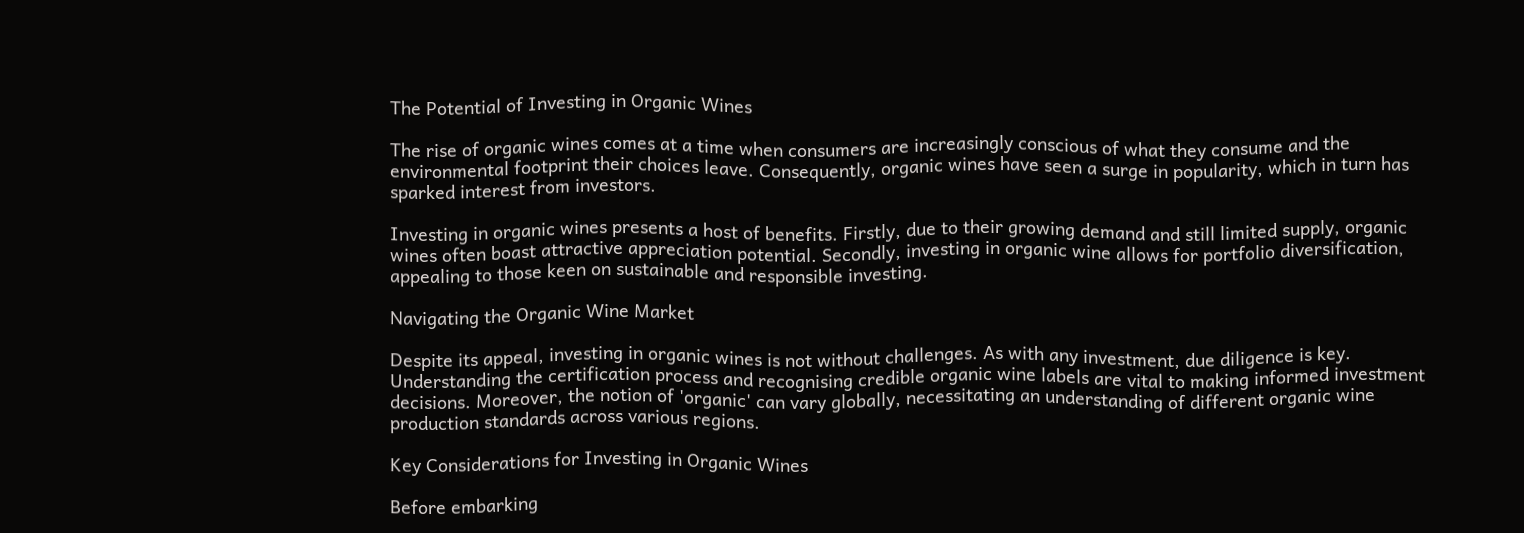The Potential of Investing in Organic Wines

The rise of organic wines comes at a time when consumers are increasingly conscious of what they consume and the environmental footprint their choices leave. Consequently, organic wines have seen a surge in popularity, which in turn has sparked interest from investors.

Investing in organic wines presents a host of benefits. Firstly, due to their growing demand and still limited supply, organic wines often boast attractive appreciation potential. Secondly, investing in organic wine allows for portfolio diversification, appealing to those keen on sustainable and responsible investing.

Navigating the Organic Wine Market

Despite its appeal, investing in organic wines is not without challenges. As with any investment, due diligence is key. Understanding the certification process and recognising credible organic wine labels are vital to making informed investment decisions. Moreover, the notion of 'organic' can vary globally, necessitating an understanding of different organic wine production standards across various regions.

Key Considerations for Investing in Organic Wines

Before embarking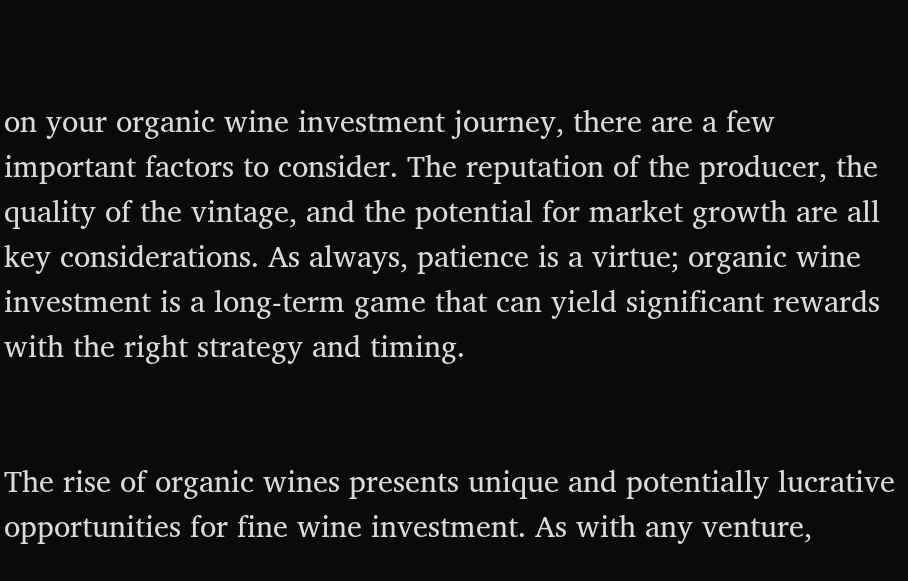on your organic wine investment journey, there are a few important factors to consider. The reputation of the producer, the quality of the vintage, and the potential for market growth are all key considerations. As always, patience is a virtue; organic wine investment is a long-term game that can yield significant rewards with the right strategy and timing.


The rise of organic wines presents unique and potentially lucrative opportunities for fine wine investment. As with any venture,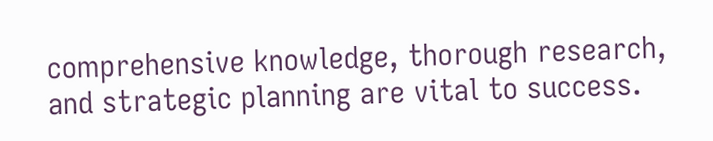comprehensive knowledge, thorough research, and strategic planning are vital to success.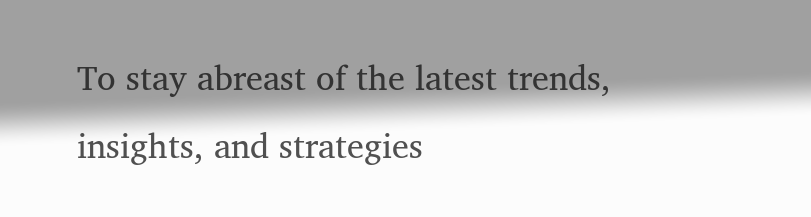To stay abreast of the latest trends, insights, and strategies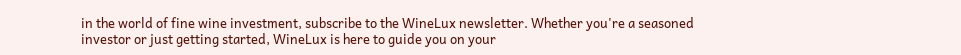in the world of fine wine investment, subscribe to the WineLux newsletter. Whether you're a seasoned investor or just getting started, WineLux is here to guide you on your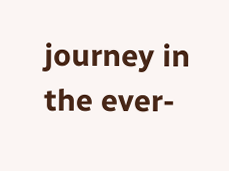journey in the ever-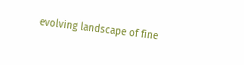evolving landscape of fine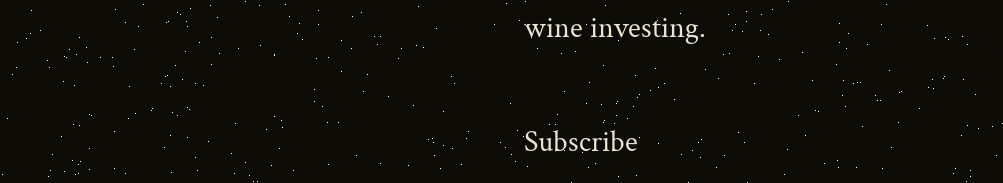wine investing.

Subscribe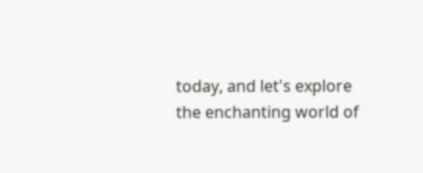today, and let's explore the enchanting world of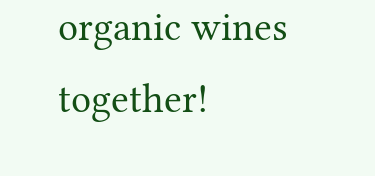organic wines together!